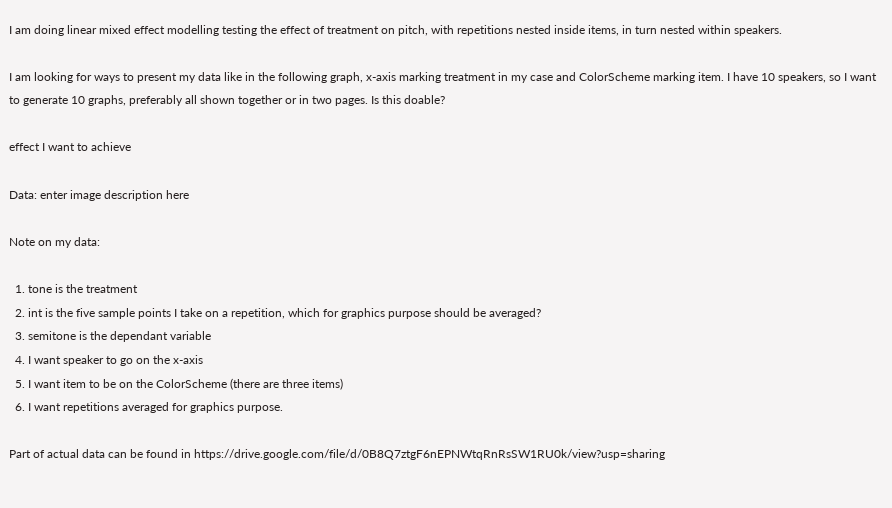I am doing linear mixed effect modelling testing the effect of treatment on pitch, with repetitions nested inside items, in turn nested within speakers.

I am looking for ways to present my data like in the following graph, x-axis marking treatment in my case and ColorScheme marking item. I have 10 speakers, so I want to generate 10 graphs, preferably all shown together or in two pages. Is this doable?

effect I want to achieve

Data: enter image description here

Note on my data:

  1. tone is the treatment
  2. int is the five sample points I take on a repetition, which for graphics purpose should be averaged?
  3. semitone is the dependant variable
  4. I want speaker to go on the x-axis
  5. I want item to be on the ColorScheme (there are three items)
  6. I want repetitions averaged for graphics purpose.

Part of actual data can be found in https://drive.google.com/file/d/0B8Q7ztgF6nEPNWtqRnRsSW1RU0k/view?usp=sharing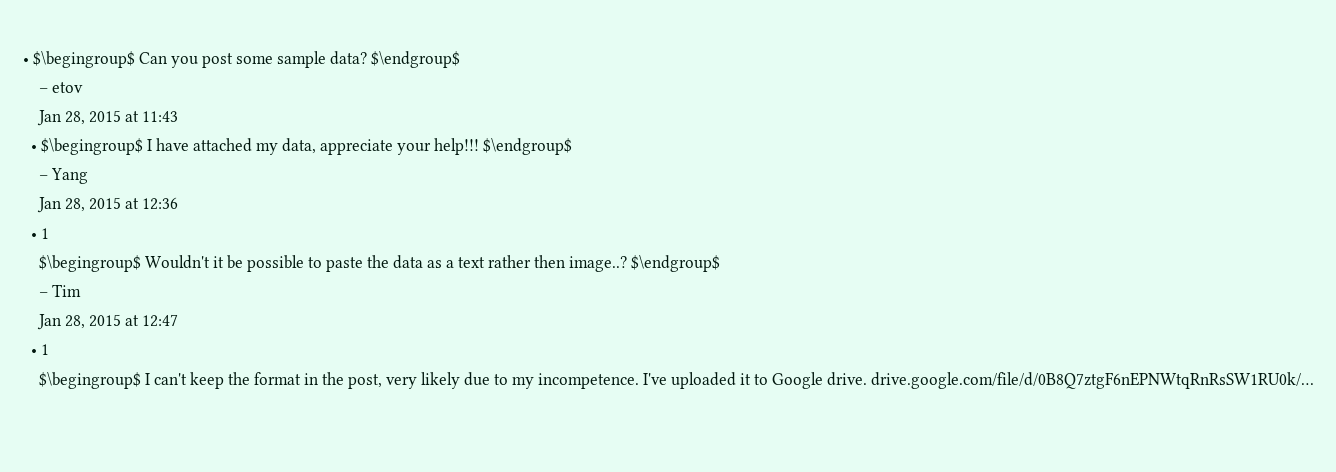• $\begingroup$ Can you post some sample data? $\endgroup$
    – etov
    Jan 28, 2015 at 11:43
  • $\begingroup$ I have attached my data, appreciate your help!!! $\endgroup$
    – Yang
    Jan 28, 2015 at 12:36
  • 1
    $\begingroup$ Wouldn't it be possible to paste the data as a text rather then image..? $\endgroup$
    – Tim
    Jan 28, 2015 at 12:47
  • 1
    $\begingroup$ I can't keep the format in the post, very likely due to my incompetence. I've uploaded it to Google drive. drive.google.com/file/d/0B8Q7ztgF6nEPNWtqRnRsSW1RU0k/…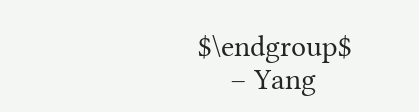$\endgroup$
    – Yang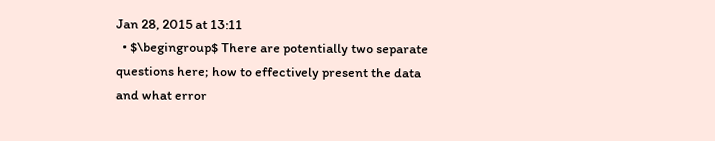Jan 28, 2015 at 13:11
  • $\begingroup$ There are potentially two separate questions here; how to effectively present the data and what error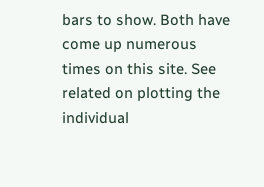bars to show. Both have come up numerous times on this site. See related on plotting the individual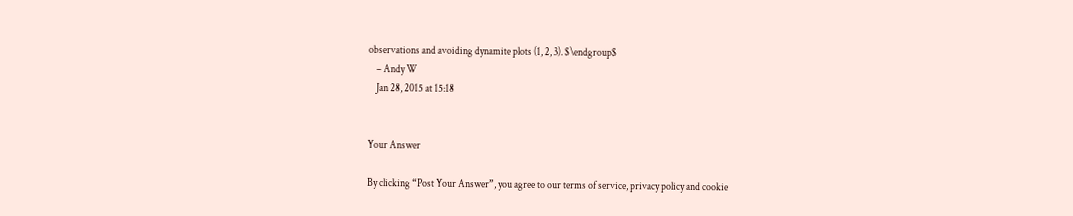observations and avoiding dynamite plots (1, 2, 3). $\endgroup$
    – Andy W
    Jan 28, 2015 at 15:18


Your Answer

By clicking “Post Your Answer”, you agree to our terms of service, privacy policy and cookie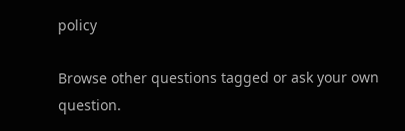policy

Browse other questions tagged or ask your own question.